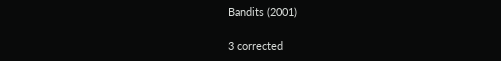Bandits (2001)

3 corrected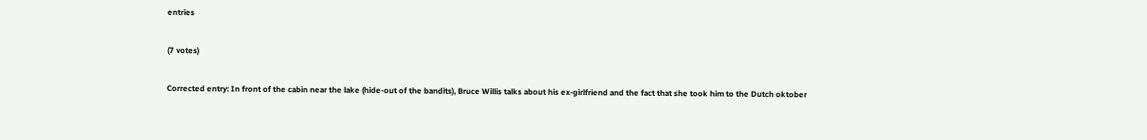entries

(7 votes)

Corrected entry: In front of the cabin near the lake (hide-out of the bandits), Bruce Willis talks about his ex-girlfriend and the fact that she took him to the Dutch oktober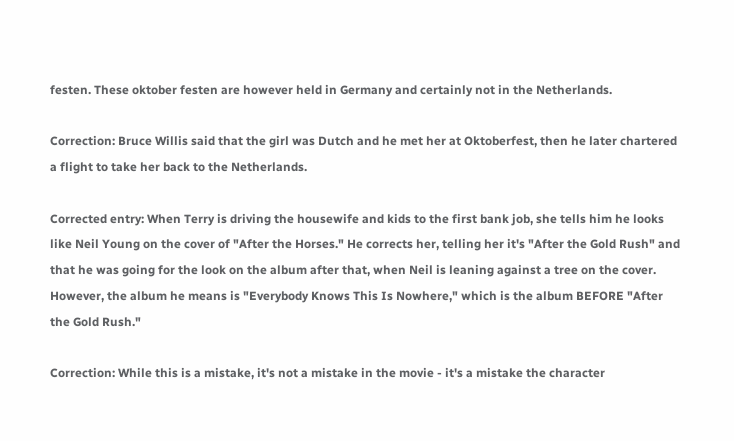festen. These oktober festen are however held in Germany and certainly not in the Netherlands.

Correction: Bruce Willis said that the girl was Dutch and he met her at Oktoberfest, then he later chartered a flight to take her back to the Netherlands.

Corrected entry: When Terry is driving the housewife and kids to the first bank job, she tells him he looks like Neil Young on the cover of "After the Horses." He corrects her, telling her it's "After the Gold Rush" and that he was going for the look on the album after that, when Neil is leaning against a tree on the cover. However, the album he means is "Everybody Knows This Is Nowhere," which is the album BEFORE "After the Gold Rush."

Correction: While this is a mistake, it's not a mistake in the movie - it's a mistake the character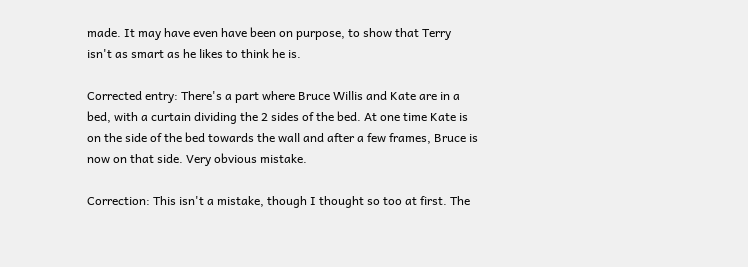made. It may have even have been on purpose, to show that Terry isn't as smart as he likes to think he is.

Corrected entry: There's a part where Bruce Willis and Kate are in a bed, with a curtain dividing the 2 sides of the bed. At one time Kate is on the side of the bed towards the wall and after a few frames, Bruce is now on that side. Very obvious mistake.

Correction: This isn't a mistake, though I thought so too at first. The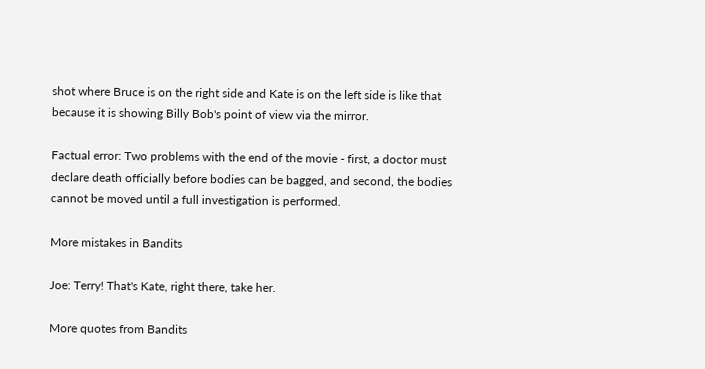shot where Bruce is on the right side and Kate is on the left side is like that because it is showing Billy Bob's point of view via the mirror.

Factual error: Two problems with the end of the movie - first, a doctor must declare death officially before bodies can be bagged, and second, the bodies cannot be moved until a full investigation is performed.

More mistakes in Bandits

Joe: Terry! That's Kate, right there, take her.

More quotes from Bandits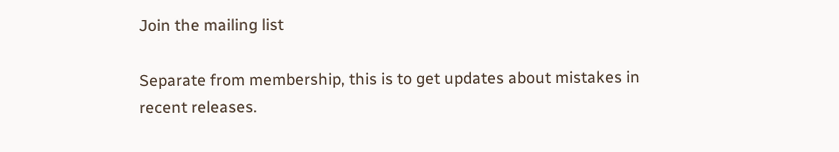Join the mailing list

Separate from membership, this is to get updates about mistakes in recent releases.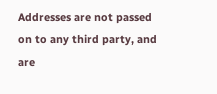Addresses are not passed on to any third party, and are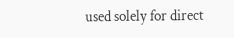used solely for direct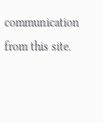communication from this site.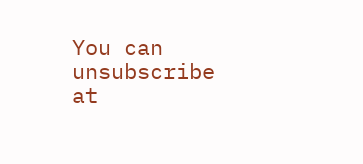You can unsubscribe at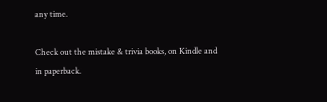any time.

Check out the mistake & trivia books, on Kindle and in paperback.